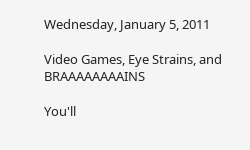Wednesday, January 5, 2011

Video Games, Eye Strains, and BRAAAAAAAAINS

You'll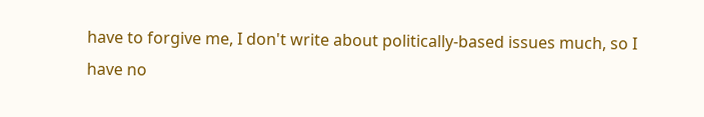have to forgive me, I don't write about politically-based issues much, so I have no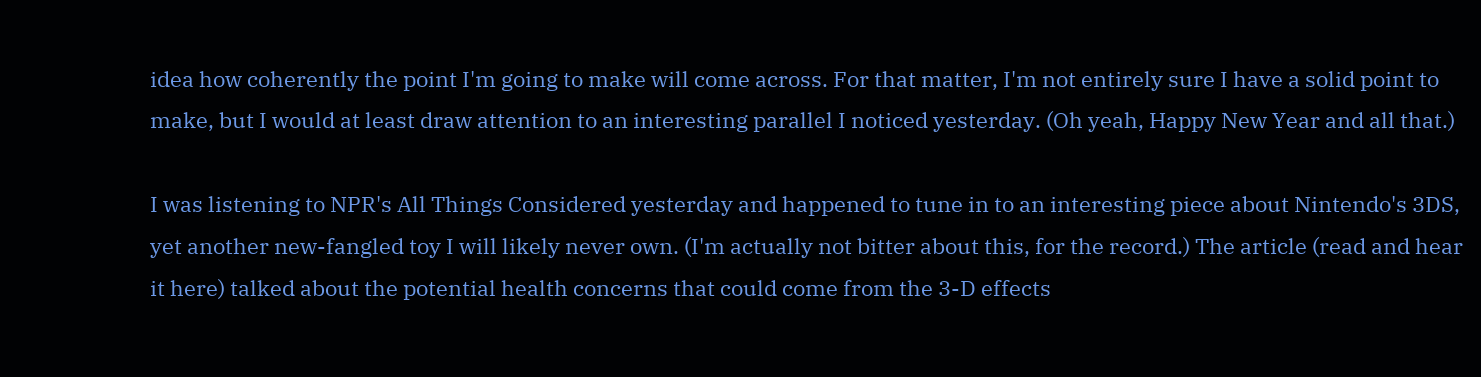idea how coherently the point I'm going to make will come across. For that matter, I'm not entirely sure I have a solid point to make, but I would at least draw attention to an interesting parallel I noticed yesterday. (Oh yeah, Happy New Year and all that.)

I was listening to NPR's All Things Considered yesterday and happened to tune in to an interesting piece about Nintendo's 3DS, yet another new-fangled toy I will likely never own. (I'm actually not bitter about this, for the record.) The article (read and hear it here) talked about the potential health concerns that could come from the 3-D effects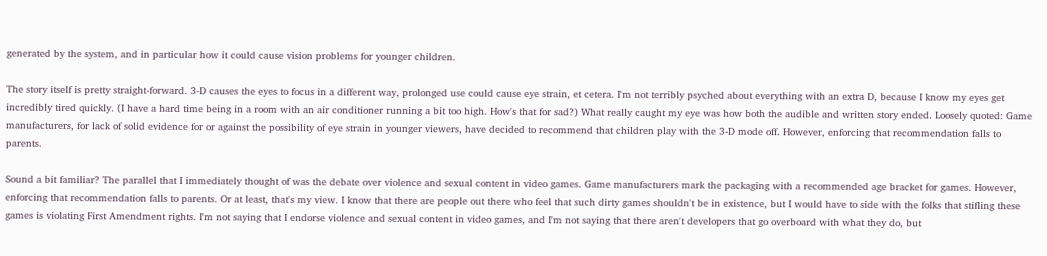generated by the system, and in particular how it could cause vision problems for younger children.

The story itself is pretty straight-forward. 3-D causes the eyes to focus in a different way, prolonged use could cause eye strain, et cetera. I'm not terribly psyched about everything with an extra D, because I know my eyes get incredibly tired quickly. (I have a hard time being in a room with an air conditioner running a bit too high. How's that for sad?) What really caught my eye was how both the audible and written story ended. Loosely quoted: Game manufacturers, for lack of solid evidence for or against the possibility of eye strain in younger viewers, have decided to recommend that children play with the 3-D mode off. However, enforcing that recommendation falls to parents.

Sound a bit familiar? The parallel that I immediately thought of was the debate over violence and sexual content in video games. Game manufacturers mark the packaging with a recommended age bracket for games. However, enforcing that recommendation falls to parents. Or at least, that's my view. I know that there are people out there who feel that such dirty games shouldn't be in existence, but I would have to side with the folks that stifling these games is violating First Amendment rights. I'm not saying that I endorse violence and sexual content in video games, and I'm not saying that there aren't developers that go overboard with what they do, but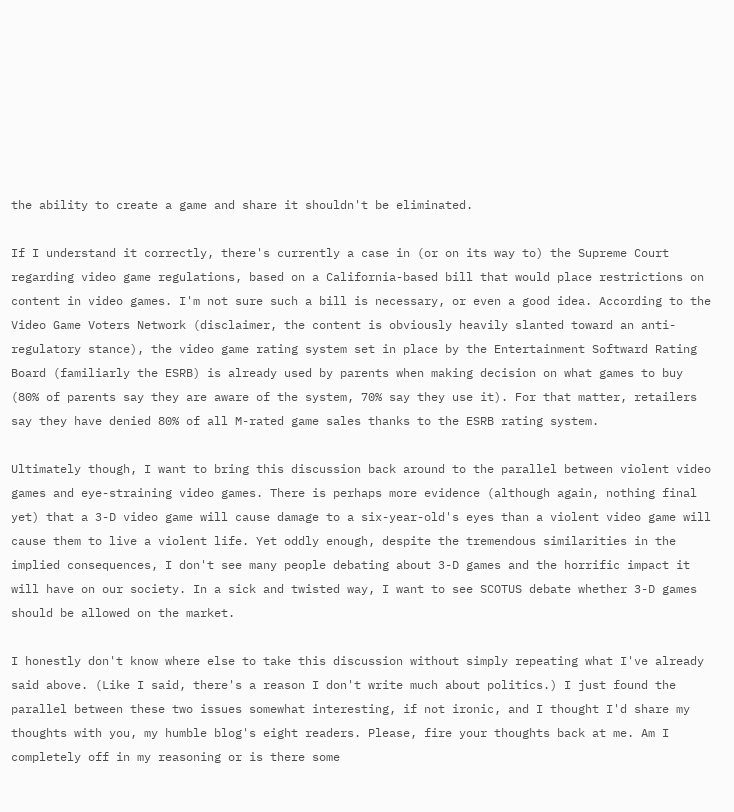the ability to create a game and share it shouldn't be eliminated.

If I understand it correctly, there's currently a case in (or on its way to) the Supreme Court regarding video game regulations, based on a California-based bill that would place restrictions on content in video games. I'm not sure such a bill is necessary, or even a good idea. According to the Video Game Voters Network (disclaimer, the content is obviously heavily slanted toward an anti-regulatory stance), the video game rating system set in place by the Entertainment Softward Rating Board (familiarly the ESRB) is already used by parents when making decision on what games to buy (80% of parents say they are aware of the system, 70% say they use it). For that matter, retailers say they have denied 80% of all M-rated game sales thanks to the ESRB rating system.

Ultimately though, I want to bring this discussion back around to the parallel between violent video games and eye-straining video games. There is perhaps more evidence (although again, nothing final yet) that a 3-D video game will cause damage to a six-year-old's eyes than a violent video game will cause them to live a violent life. Yet oddly enough, despite the tremendous similarities in the implied consequences, I don't see many people debating about 3-D games and the horrific impact it will have on our society. In a sick and twisted way, I want to see SCOTUS debate whether 3-D games should be allowed on the market.

I honestly don't know where else to take this discussion without simply repeating what I've already said above. (Like I said, there's a reason I don't write much about politics.) I just found the parallel between these two issues somewhat interesting, if not ironic, and I thought I'd share my thoughts with you, my humble blog's eight readers. Please, fire your thoughts back at me. Am I completely off in my reasoning or is there some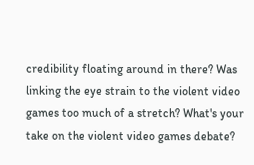credibility floating around in there? Was linking the eye strain to the violent video games too much of a stretch? What's your take on the violent video games debate?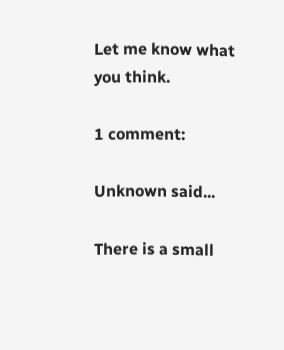Let me know what you think.

1 comment:

Unknown said...

There is a small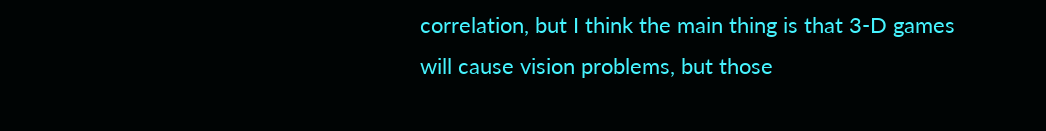correlation, but I think the main thing is that 3-D games will cause vision problems, but those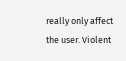really only affect the user. Violent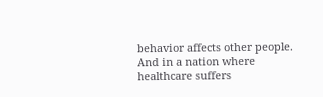behavior affects other people. And in a nation where healthcare suffers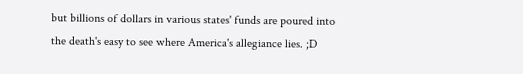but billions of dollars in various states' funds are poured into the death's easy to see where America's allegiance lies. ;D